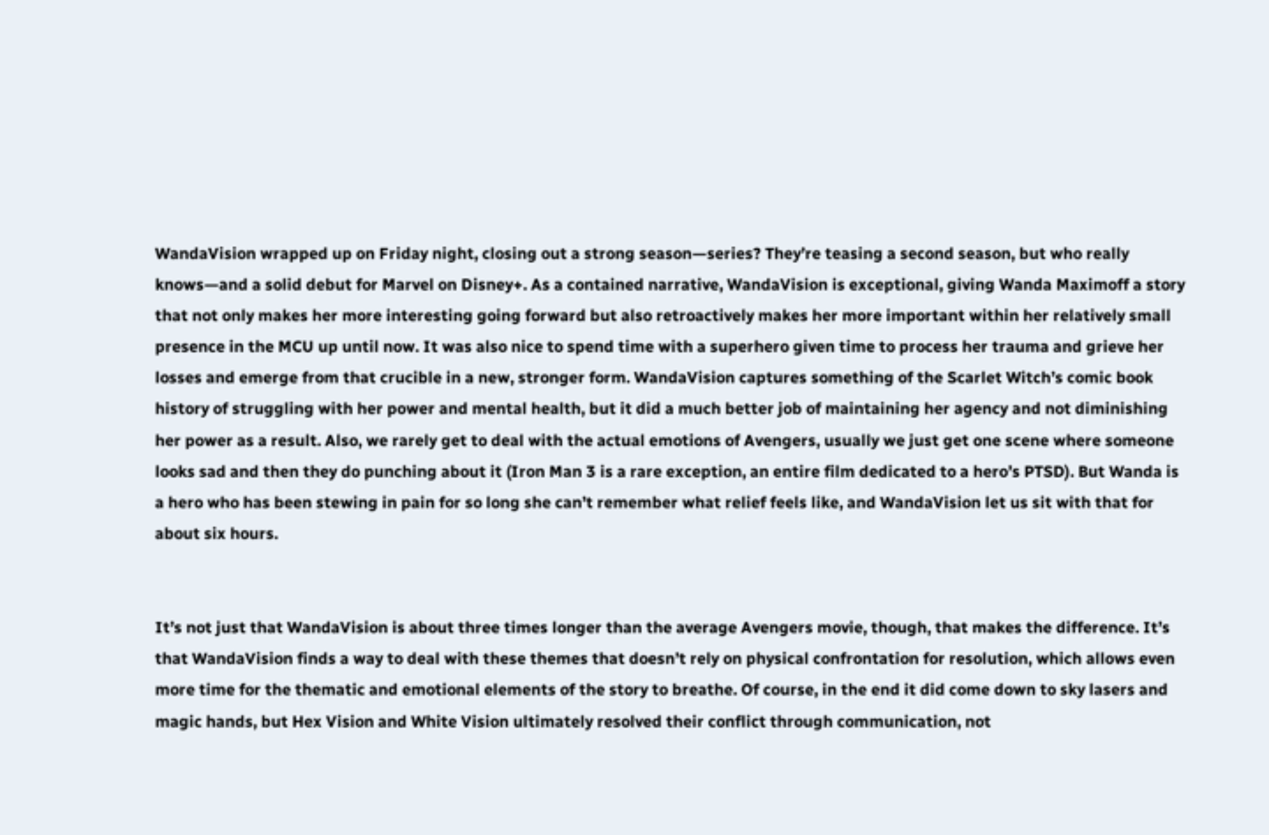WandaVision wrapped up on Friday night, closing out a strong season—series? They’re teasing a second season, but who really knows—and a solid debut for Marvel on Disney+. As a contained narrative, WandaVision is exceptional, giving Wanda Maximoff a story that not only makes her more interesting going forward but also retroactively makes her more important within her relatively small presence in the MCU up until now. It was also nice to spend time with a superhero given time to process her trauma and grieve her losses and emerge from that crucible in a new, stronger form. WandaVision captures something of the Scarlet Witch’s comic book history of struggling with her power and mental health, but it did a much better job of maintaining her agency and not diminishing her power as a result. Also, we rarely get to deal with the actual emotions of Avengers, usually we just get one scene where someone looks sad and then they do punching about it (Iron Man 3 is a rare exception, an entire film dedicated to a hero’s PTSD). But Wanda is a hero who has been stewing in pain for so long she can’t remember what relief feels like, and WandaVision let us sit with that for about six hours.


It’s not just that WandaVision is about three times longer than the average Avengers movie, though, that makes the difference. It’s that WandaVision finds a way to deal with these themes that doesn’t rely on physical confrontation for resolution, which allows even more time for the thematic and emotional elements of the story to breathe. Of course, in the end it did come down to sky lasers and magic hands, but Hex Vision and White Vision ultimately resolved their conflict through communication, not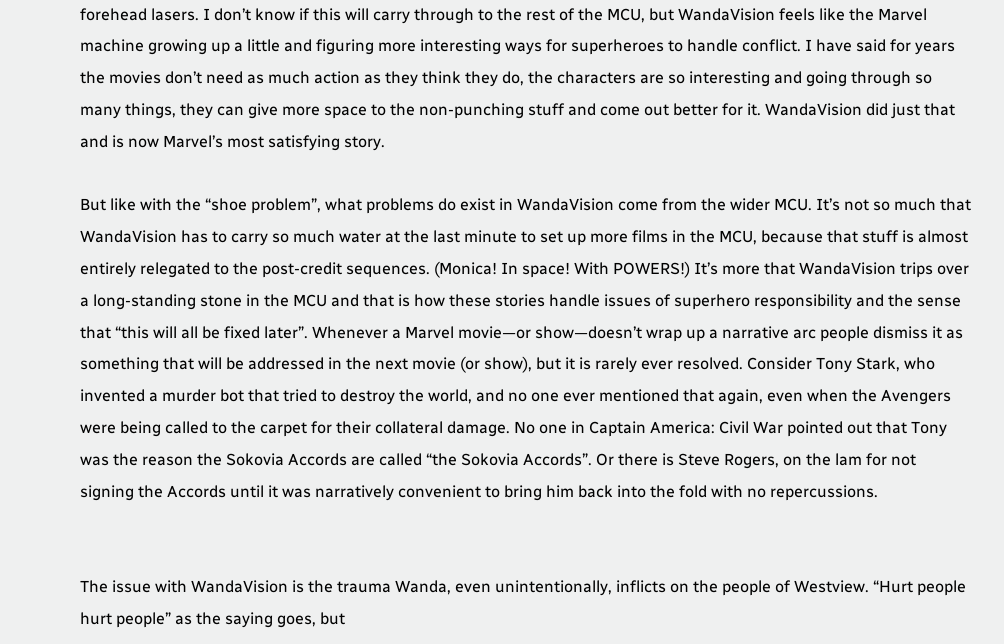forehead lasers. I don’t know if this will carry through to the rest of the MCU, but WandaVision feels like the Marvel machine growing up a little and figuring more interesting ways for superheroes to handle conflict. I have said for years the movies don’t need as much action as they think they do, the characters are so interesting and going through so many things, they can give more space to the non-punching stuff and come out better for it. WandaVision did just that and is now Marvel’s most satisfying story.

But like with the “shoe problem”, what problems do exist in WandaVision come from the wider MCU. It’s not so much that WandaVision has to carry so much water at the last minute to set up more films in the MCU, because that stuff is almost entirely relegated to the post-credit sequences. (Monica! In space! With POWERS!) It’s more that WandaVision trips over a long-standing stone in the MCU and that is how these stories handle issues of superhero responsibility and the sense that “this will all be fixed later”. Whenever a Marvel movie—or show—doesn’t wrap up a narrative arc people dismiss it as something that will be addressed in the next movie (or show), but it is rarely ever resolved. Consider Tony Stark, who invented a murder bot that tried to destroy the world, and no one ever mentioned that again, even when the Avengers were being called to the carpet for their collateral damage. No one in Captain America: Civil War pointed out that Tony was the reason the Sokovia Accords are called “the Sokovia Accords”. Or there is Steve Rogers, on the lam for not signing the Accords until it was narratively convenient to bring him back into the fold with no repercussions.


The issue with WandaVision is the trauma Wanda, even unintentionally, inflicts on the people of Westview. “Hurt people hurt people” as the saying goes, but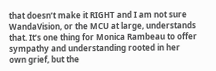that doesn’t make it RIGHT and I am not sure WandaVision, or the MCU at large, understands that. It’s one thing for Monica Rambeau to offer sympathy and understanding rooted in her own grief, but the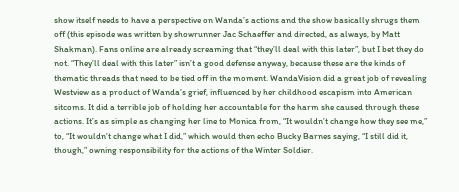show itself needs to have a perspective on Wanda’s actions and the show basically shrugs them off (this episode was written by showrunner Jac Schaeffer and directed, as always, by Matt Shakman). Fans online are already screaming that “they’ll deal with this later”, but I bet they do not. “They’ll deal with this later” isn’t a good defense anyway, because these are the kinds of thematic threads that need to be tied off in the moment. WandaVision did a great job of revealing Westview as a product of Wanda’s grief, influenced by her childhood escapism into American sitcoms. It did a terrible job of holding her accountable for the harm she caused through these actions. It’s as simple as changing her line to Monica from, “It wouldn’t change how they see me,” to, “It wouldn’t change what I did,” which would then echo Bucky Barnes saying, “I still did it, though,” owning responsibility for the actions of the Winter Soldier.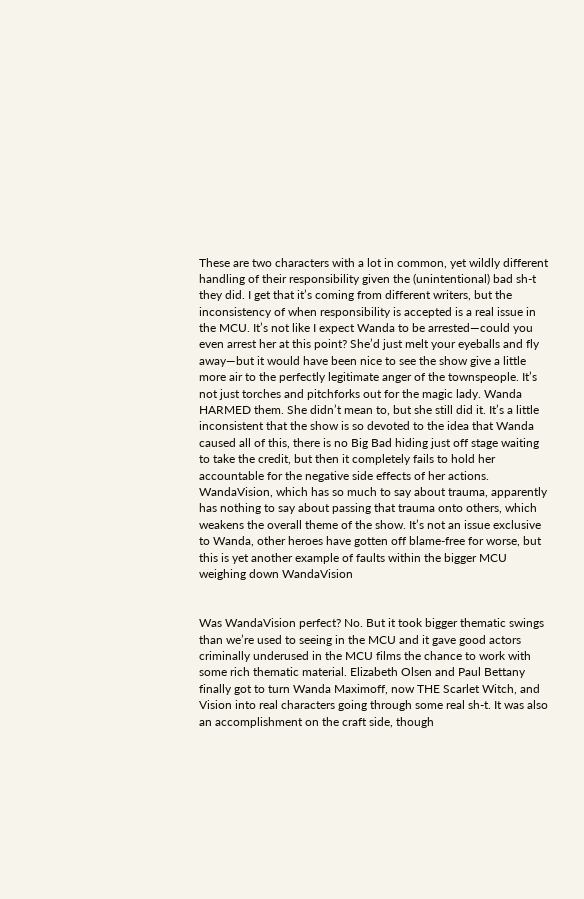These are two characters with a lot in common, yet wildly different handling of their responsibility given the (unintentional) bad sh-t they did. I get that it’s coming from different writers, but the inconsistency of when responsibility is accepted is a real issue in the MCU. It’s not like I expect Wanda to be arrested—could you even arrest her at this point? She’d just melt your eyeballs and fly away—but it would have been nice to see the show give a little more air to the perfectly legitimate anger of the townspeople. It’s not just torches and pitchforks out for the magic lady. Wanda HARMED them. She didn’t mean to, but she still did it. It’s a little inconsistent that the show is so devoted to the idea that Wanda caused all of this, there is no Big Bad hiding just off stage waiting to take the credit, but then it completely fails to hold her accountable for the negative side effects of her actions. WandaVision, which has so much to say about trauma, apparently has nothing to say about passing that trauma onto others, which weakens the overall theme of the show. It’s not an issue exclusive to Wanda, other heroes have gotten off blame-free for worse, but this is yet another example of faults within the bigger MCU weighing down WandaVision


Was WandaVision perfect? No. But it took bigger thematic swings than we’re used to seeing in the MCU and it gave good actors criminally underused in the MCU films the chance to work with some rich thematic material. Elizabeth Olsen and Paul Bettany finally got to turn Wanda Maximoff, now THE Scarlet Witch, and Vision into real characters going through some real sh-t. It was also an accomplishment on the craft side, though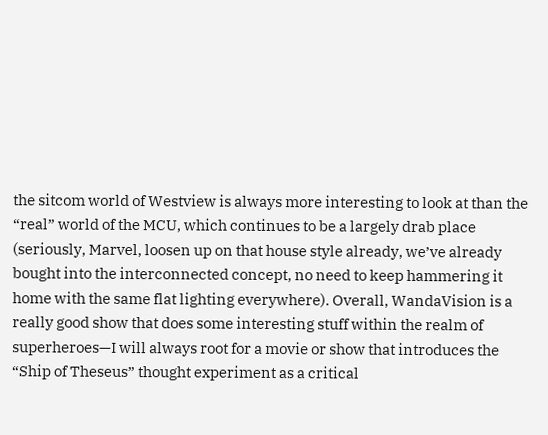the sitcom world of Westview is always more interesting to look at than the “real” world of the MCU, which continues to be a largely drab place (seriously, Marvel, loosen up on that house style already, we’ve already bought into the interconnected concept, no need to keep hammering it home with the same flat lighting everywhere). Overall, WandaVision is a really good show that does some interesting stuff within the realm of superheroes—I will always root for a movie or show that introduces the “Ship of Theseus” thought experiment as a critical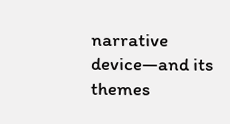narrative device—and its themes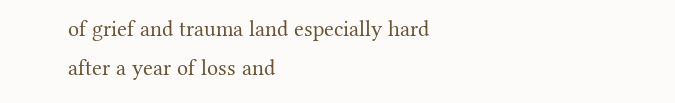of grief and trauma land especially hard after a year of loss and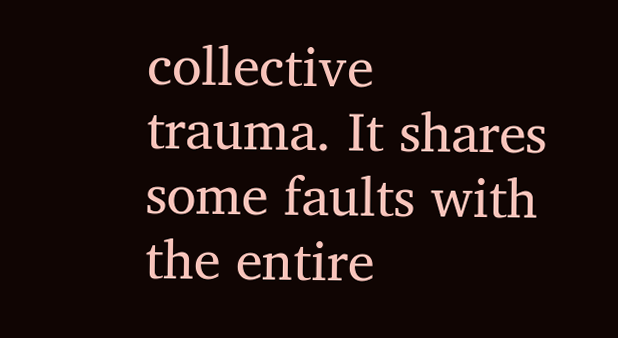collective trauma. It shares some faults with the entire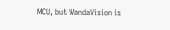MCU, but WandaVision is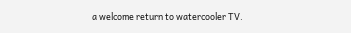a welcome return to watercooler TV.